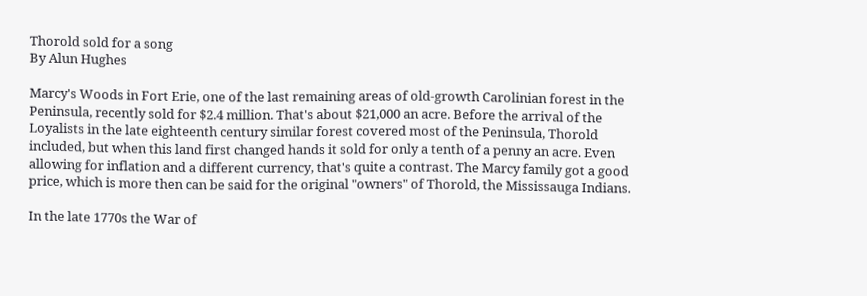Thorold sold for a song
By Alun Hughes

Marcy's Woods in Fort Erie, one of the last remaining areas of old-growth Carolinian forest in the Peninsula, recently sold for $2.4 million. That's about $21,000 an acre. Before the arrival of the Loyalists in the late eighteenth century similar forest covered most of the Peninsula, Thorold included, but when this land first changed hands it sold for only a tenth of a penny an acre. Even allowing for inflation and a different currency, that's quite a contrast. The Marcy family got a good price, which is more then can be said for the original "owners" of Thorold, the Mississauga Indians.

In the late 1770s the War of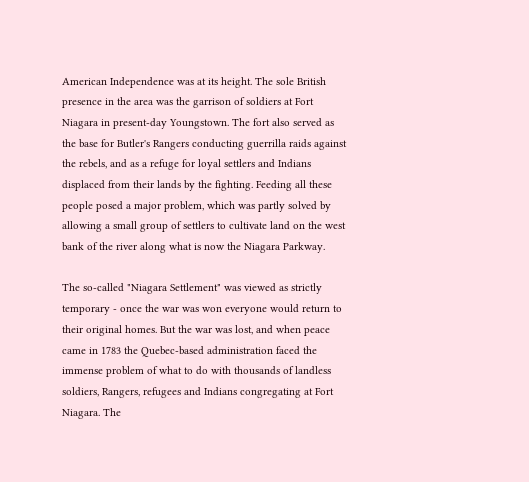American Independence was at its height. The sole British presence in the area was the garrison of soldiers at Fort Niagara in present-day Youngstown. The fort also served as the base for Butler's Rangers conducting guerrilla raids against the rebels, and as a refuge for loyal settlers and Indians displaced from their lands by the fighting. Feeding all these people posed a major problem, which was partly solved by allowing a small group of settlers to cultivate land on the west bank of the river along what is now the Niagara Parkway.

The so-called "Niagara Settlement" was viewed as strictly temporary - once the war was won everyone would return to their original homes. But the war was lost, and when peace came in 1783 the Quebec-based administration faced the immense problem of what to do with thousands of landless soldiers, Rangers, refugees and Indians congregating at Fort Niagara. The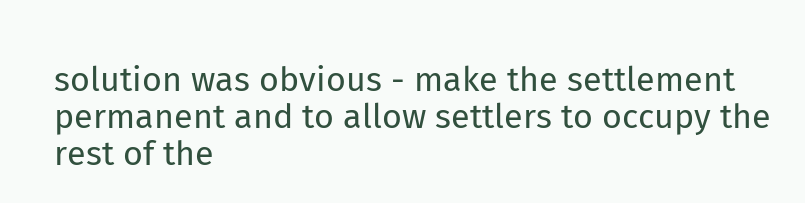solution was obvious - make the settlement permanent and to allow settlers to occupy the rest of the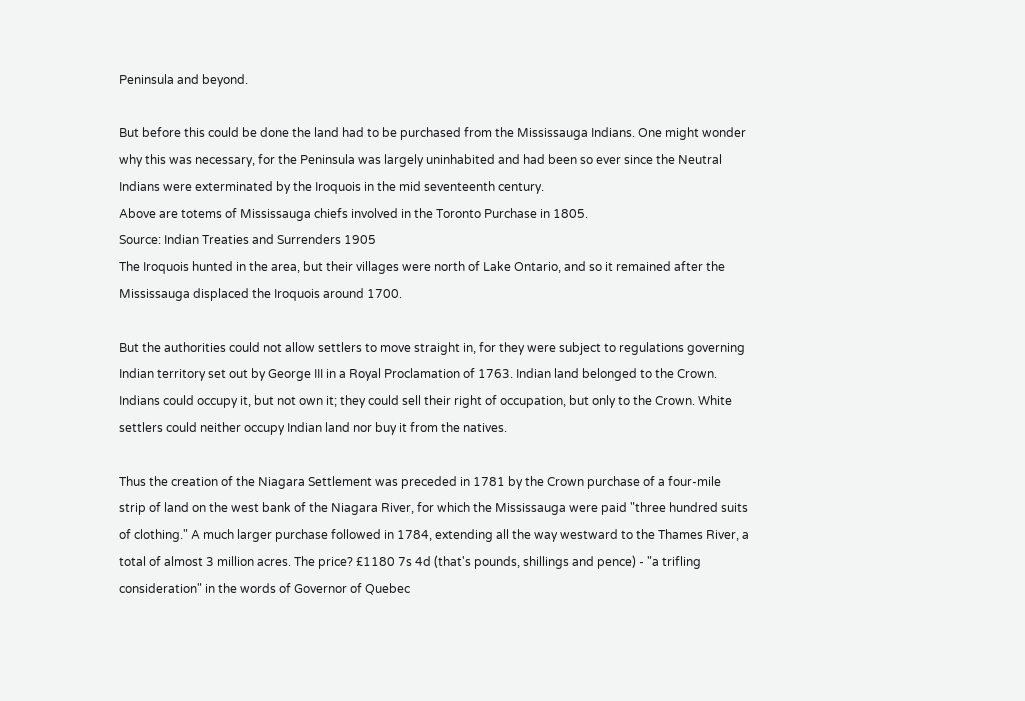Peninsula and beyond.

But before this could be done the land had to be purchased from the Mississauga Indians. One might wonder why this was necessary, for the Peninsula was largely uninhabited and had been so ever since the Neutral Indians were exterminated by the Iroquois in the mid seventeenth century.
Above are totems of Mississauga chiefs involved in the Toronto Purchase in 1805.
Source: Indian Treaties and Surrenders 1905
The Iroquois hunted in the area, but their villages were north of Lake Ontario, and so it remained after the Mississauga displaced the Iroquois around 1700.

But the authorities could not allow settlers to move straight in, for they were subject to regulations governing Indian territory set out by George III in a Royal Proclamation of 1763. Indian land belonged to the Crown. Indians could occupy it, but not own it; they could sell their right of occupation, but only to the Crown. White settlers could neither occupy Indian land nor buy it from the natives.

Thus the creation of the Niagara Settlement was preceded in 1781 by the Crown purchase of a four-mile strip of land on the west bank of the Niagara River, for which the Mississauga were paid "three hundred suits of clothing." A much larger purchase followed in 1784, extending all the way westward to the Thames River, a total of almost 3 million acres. The price? £1180 7s 4d (that's pounds, shillings and pence) - "a trifling consideration" in the words of Governor of Quebec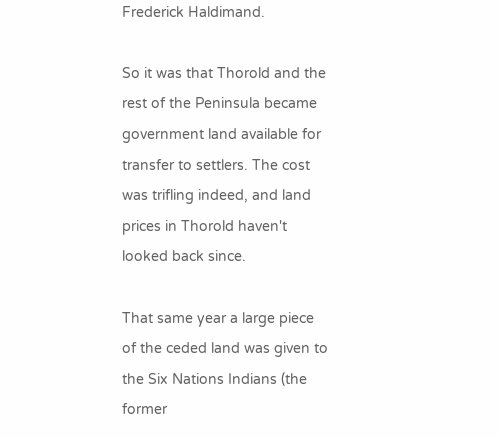Frederick Haldimand.

So it was that Thorold and the rest of the Peninsula became government land available for transfer to settlers. The cost was trifling indeed, and land prices in Thorold haven't looked back since.

That same year a large piece of the ceded land was given to the Six Nations Indians (the former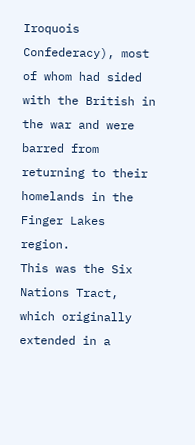Iroquois Confederacy), most of whom had sided with the British in the war and were barred from returning to their homelands in the Finger Lakes region.
This was the Six Nations Tract, which originally extended in a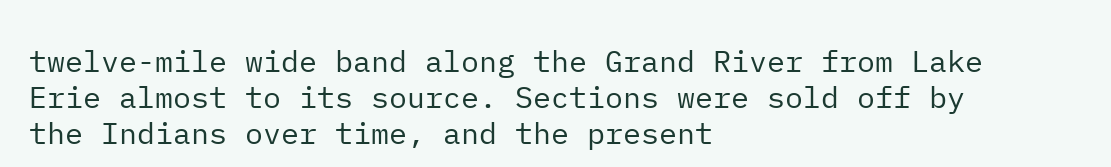twelve-mile wide band along the Grand River from Lake Erie almost to its source. Sections were sold off by the Indians over time, and the present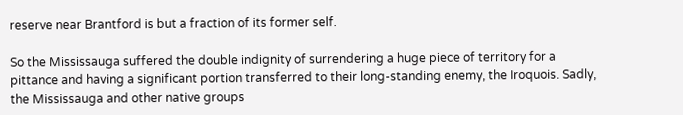reserve near Brantford is but a fraction of its former self.

So the Mississauga suffered the double indignity of surrendering a huge piece of territory for a pittance and having a significant portion transferred to their long-standing enemy, the Iroquois. Sadly, the Mississauga and other native groups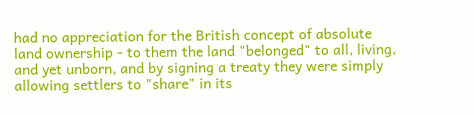had no appreciation for the British concept of absolute land ownership - to them the land "belonged" to all, living, and yet unborn, and by signing a treaty they were simply allowing settlers to "share" in its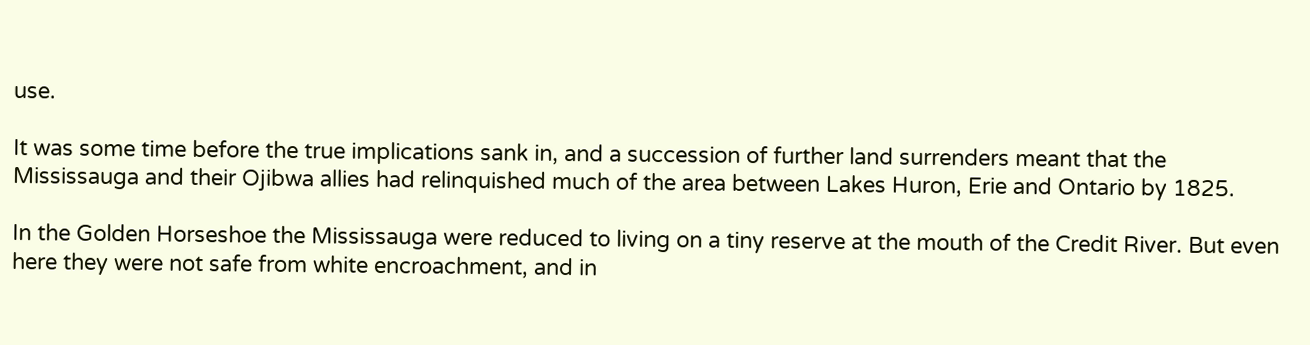use.

It was some time before the true implications sank in, and a succession of further land surrenders meant that the Mississauga and their Ojibwa allies had relinquished much of the area between Lakes Huron, Erie and Ontario by 1825.

In the Golden Horseshoe the Mississauga were reduced to living on a tiny reserve at the mouth of the Credit River. But even here they were not safe from white encroachment, and in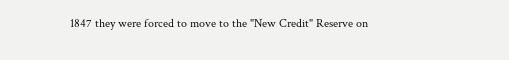1847 they were forced to move to the "New Credit" Reserve on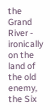the Grand River - ironically on the land of the old enemy, the Six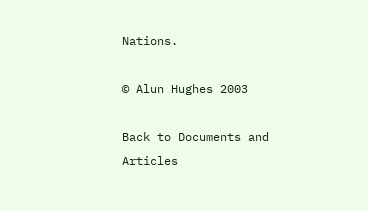Nations.

© Alun Hughes 2003

Back to Documents and Articles